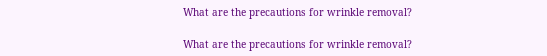What are the precautions for wrinkle removal?

What are the precautions for wrinkle removal?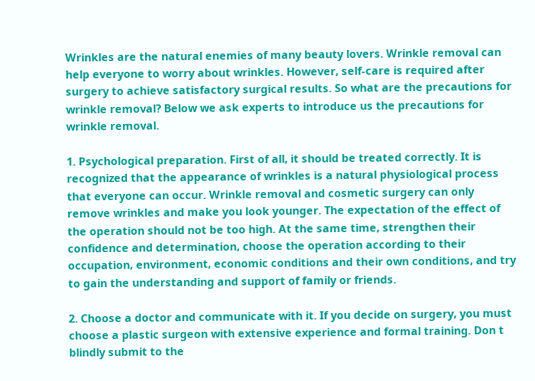Wrinkles are the natural enemies of many beauty lovers. Wrinkle removal can help everyone to worry about wrinkles. However, self-care is required after surgery to achieve satisfactory surgical results. So what are the precautions for wrinkle removal? Below we ask experts to introduce us the precautions for wrinkle removal.

1. Psychological preparation. First of all, it should be treated correctly. It is recognized that the appearance of wrinkles is a natural physiological process that everyone can occur. Wrinkle removal and cosmetic surgery can only remove wrinkles and make you look younger. The expectation of the effect of the operation should not be too high. At the same time, strengthen their confidence and determination, choose the operation according to their occupation, environment, economic conditions and their own conditions, and try to gain the understanding and support of family or friends.

2. Choose a doctor and communicate with it. If you decide on surgery, you must choose a plastic surgeon with extensive experience and formal training. Don t blindly submit to the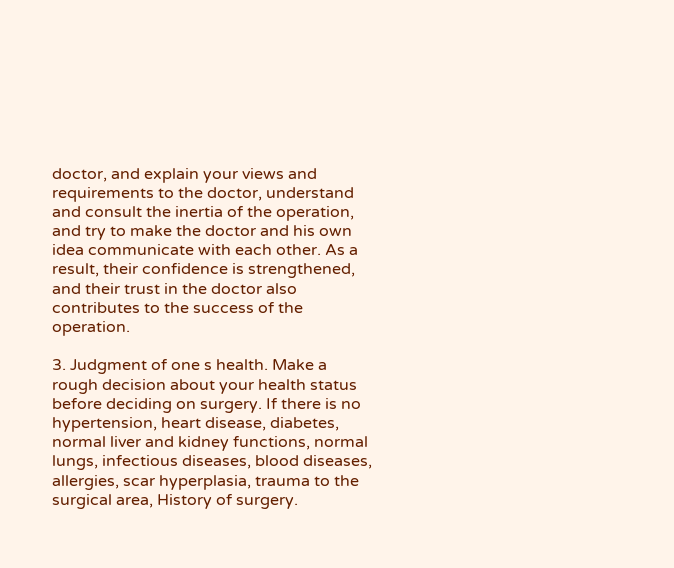doctor, and explain your views and requirements to the doctor, understand and consult the inertia of the operation, and try to make the doctor and his own idea communicate with each other. As a result, their confidence is strengthened, and their trust in the doctor also contributes to the success of the operation.

3. Judgment of one s health. Make a rough decision about your health status before deciding on surgery. If there is no hypertension, heart disease, diabetes, normal liver and kidney functions, normal lungs, infectious diseases, blood diseases, allergies, scar hyperplasia, trauma to the surgical area, History of surgery.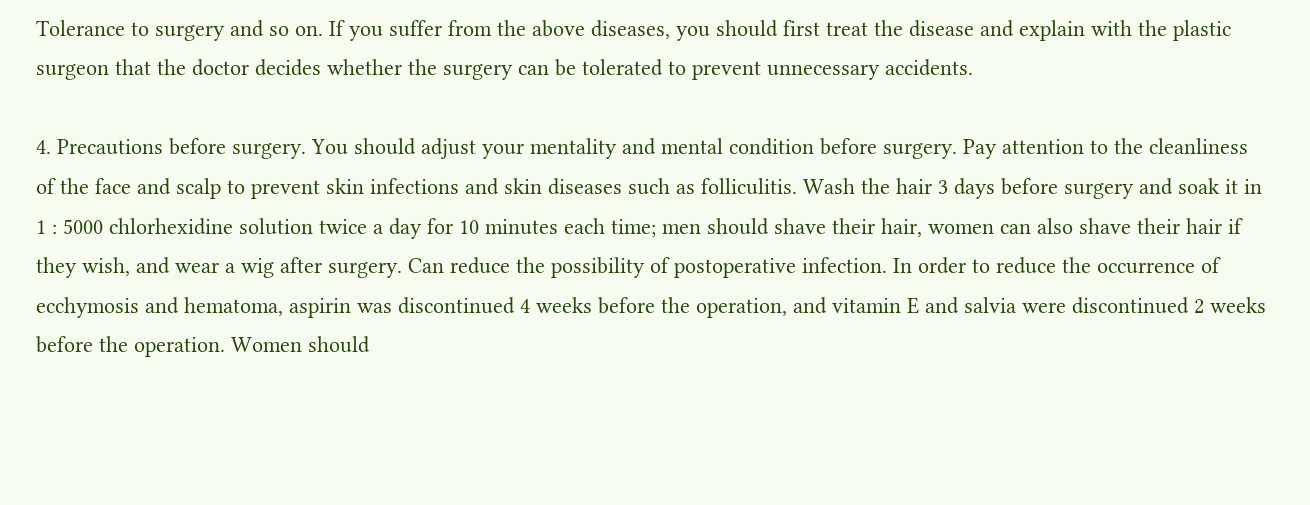Tolerance to surgery and so on. If you suffer from the above diseases, you should first treat the disease and explain with the plastic surgeon that the doctor decides whether the surgery can be tolerated to prevent unnecessary accidents.

4. Precautions before surgery. You should adjust your mentality and mental condition before surgery. Pay attention to the cleanliness of the face and scalp to prevent skin infections and skin diseases such as folliculitis. Wash the hair 3 days before surgery and soak it in 1 : 5000 chlorhexidine solution twice a day for 10 minutes each time; men should shave their hair, women can also shave their hair if they wish, and wear a wig after surgery. Can reduce the possibility of postoperative infection. In order to reduce the occurrence of ecchymosis and hematoma, aspirin was discontinued 4 weeks before the operation, and vitamin E and salvia were discontinued 2 weeks before the operation. Women should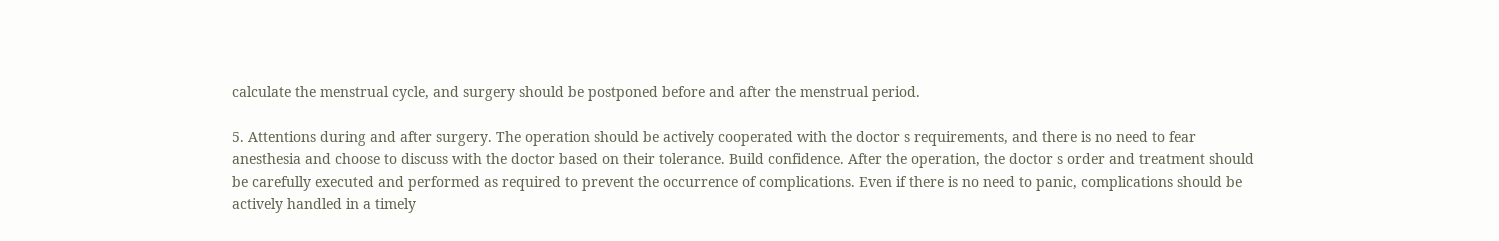calculate the menstrual cycle, and surgery should be postponed before and after the menstrual period.

5. Attentions during and after surgery. The operation should be actively cooperated with the doctor s requirements, and there is no need to fear anesthesia and choose to discuss with the doctor based on their tolerance. Build confidence. After the operation, the doctor s order and treatment should be carefully executed and performed as required to prevent the occurrence of complications. Even if there is no need to panic, complications should be actively handled in a timely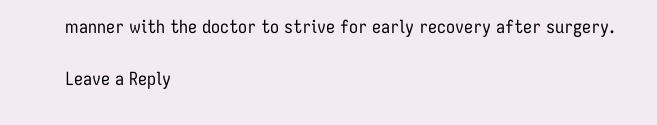manner with the doctor to strive for early recovery after surgery.

Leave a Reply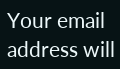Your email address will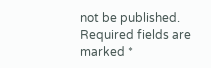not be published. Required fields are marked *